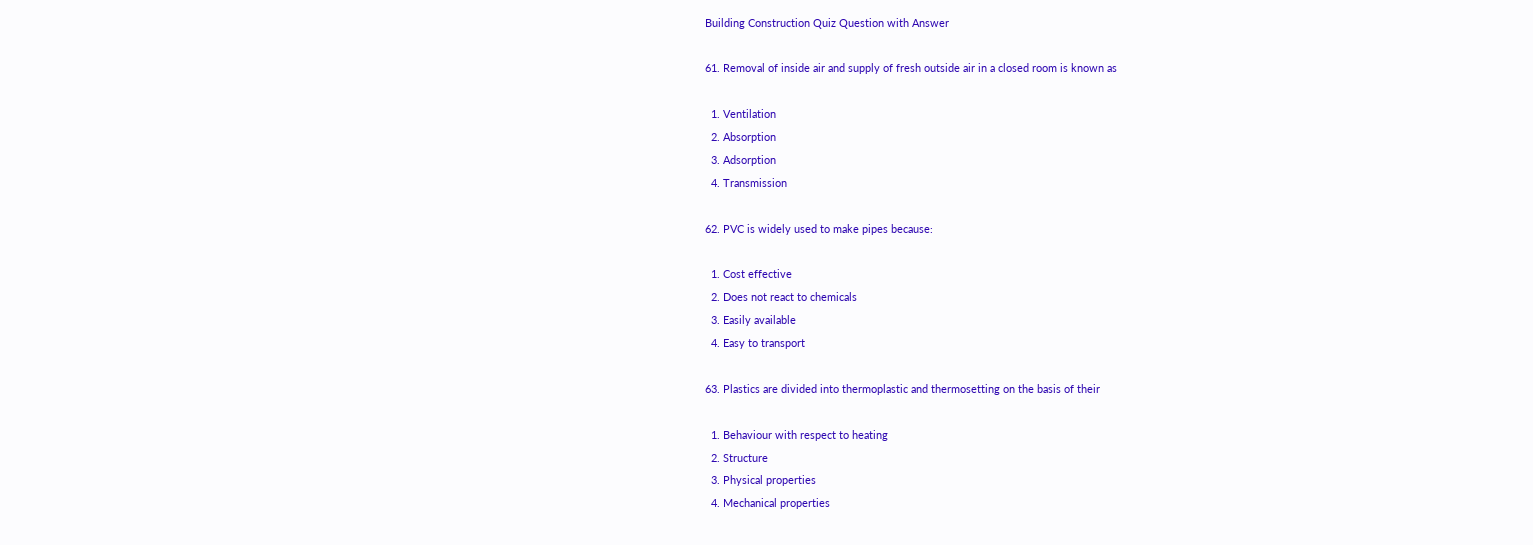Building Construction Quiz Question with Answer

61. Removal of inside air and supply of fresh outside air in a closed room is known as

  1. Ventilation
  2. Absorption
  3. Adsorption
  4. Transmission

62. PVC is widely used to make pipes because:

  1. Cost effective
  2. Does not react to chemicals
  3. Easily available
  4. Easy to transport

63. Plastics are divided into thermoplastic and thermosetting on the basis of their

  1. Behaviour with respect to heating
  2. Structure
  3. Physical properties
  4. Mechanical properties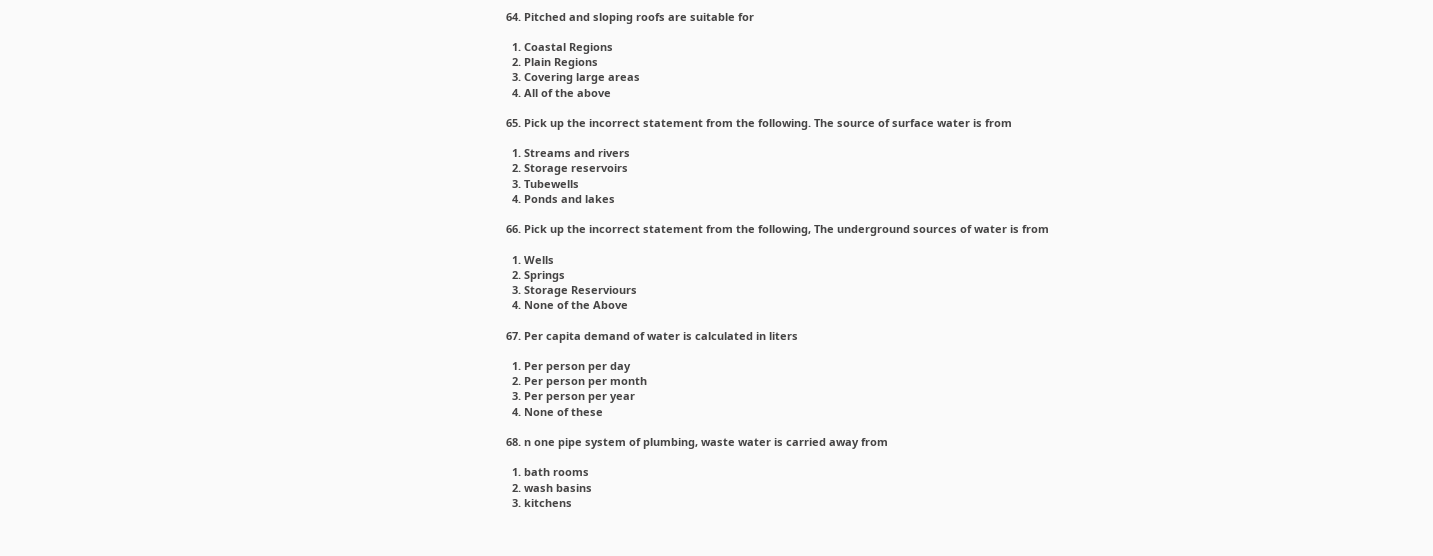64. Pitched and sloping roofs are suitable for

  1. Coastal Regions
  2. Plain Regions
  3. Covering large areas
  4. All of the above

65. Pick up the incorrect statement from the following. The source of surface water is from

  1. Streams and rivers
  2. Storage reservoirs
  3. Tubewells
  4. Ponds and lakes

66. Pick up the incorrect statement from the following, The underground sources of water is from

  1. Wells
  2. Springs
  3. Storage Reserviours
  4. None of the Above

67. Per capita demand of water is calculated in liters

  1. Per person per day
  2. Per person per month
  3. Per person per year
  4. None of these

68. n one pipe system of plumbing, waste water is carried away from

  1. bath rooms
  2. wash basins
  3. kitchens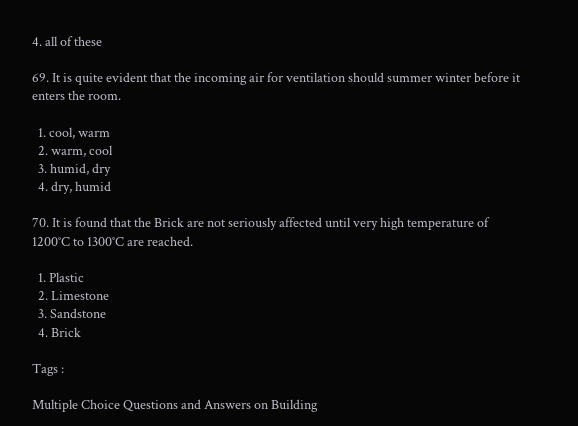4. all of these

69. It is quite evident that the incoming air for ventilation should summer winter before it enters the room.

  1. cool, warm
  2. warm, cool
  3. humid, dry
  4. dry, humid

70. It is found that the Brick are not seriously affected until very high temperature of 1200°C to 1300°C are reached.

  1. Plastic
  2. Limestone
  3. Sandstone
  4. Brick

Tags :

Multiple Choice Questions and Answers on Building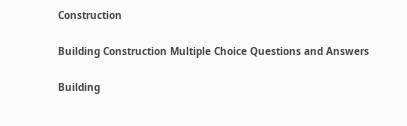Construction

Building Construction Multiple Choice Questions and Answers

Building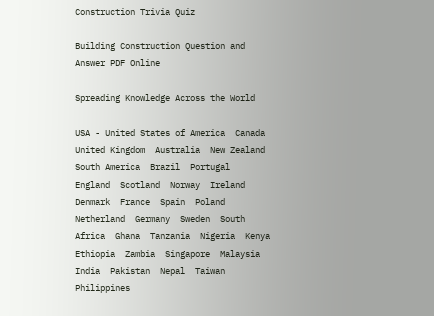Construction Trivia Quiz

Building Construction Question and Answer PDF Online

Spreading Knowledge Across the World

USA - United States of America  Canada  United Kingdom  Australia  New Zealand  South America  Brazil  Portugal  England  Scotland  Norway  Ireland  Denmark  France  Spain  Poland  Netherland  Germany  Sweden  South Africa  Ghana  Tanzania  Nigeria  Kenya  Ethiopia  Zambia  Singapore  Malaysia  India  Pakistan  Nepal  Taiwan  Philippines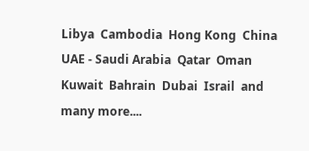Libya  Cambodia  Hong Kong  China  UAE - Saudi Arabia  Qatar  Oman  Kuwait  Bahrain  Dubai  Israil  and many more....